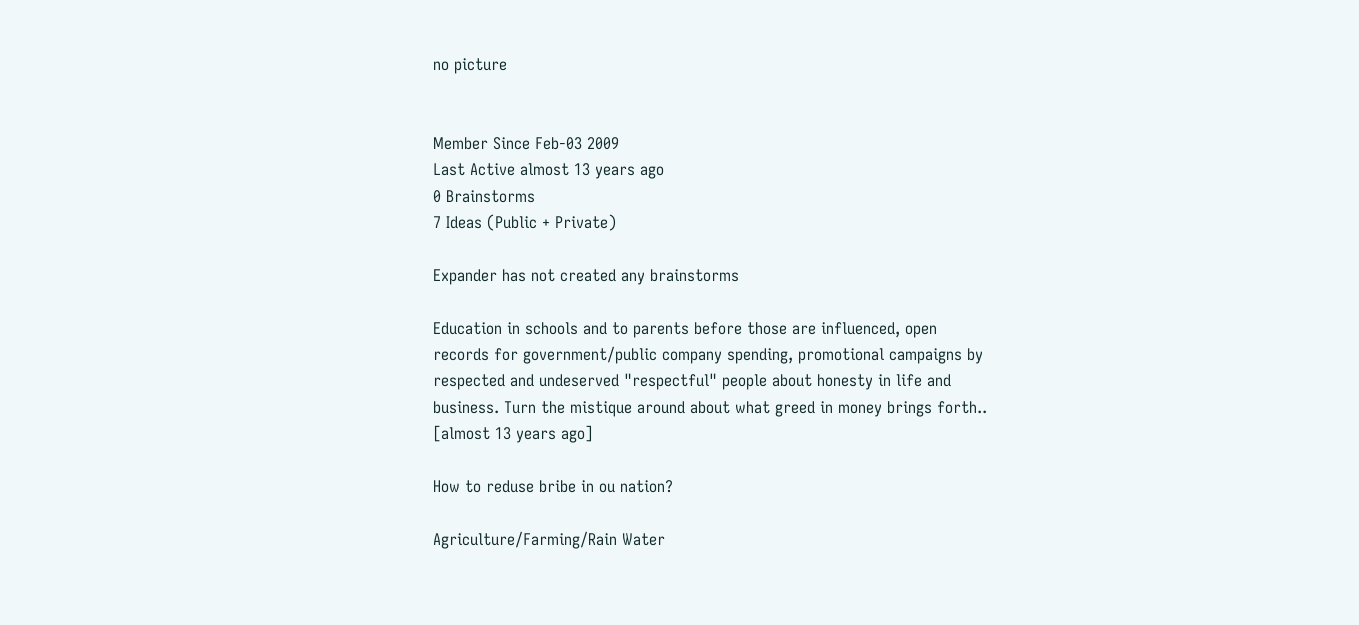no picture


Member Since Feb-03 2009
Last Active almost 13 years ago
0 Brainstorms
7 Ideas (Public + Private)

Expander has not created any brainstorms

Education in schools and to parents before those are influenced, open records for government/public company spending, promotional campaigns by respected and undeserved "respectful" people about honesty in life and business. Turn the mistique around about what greed in money brings forth.. [almost 13 years ago]

How to reduse bribe in ou nation?

Agriculture/Farming/Rain Water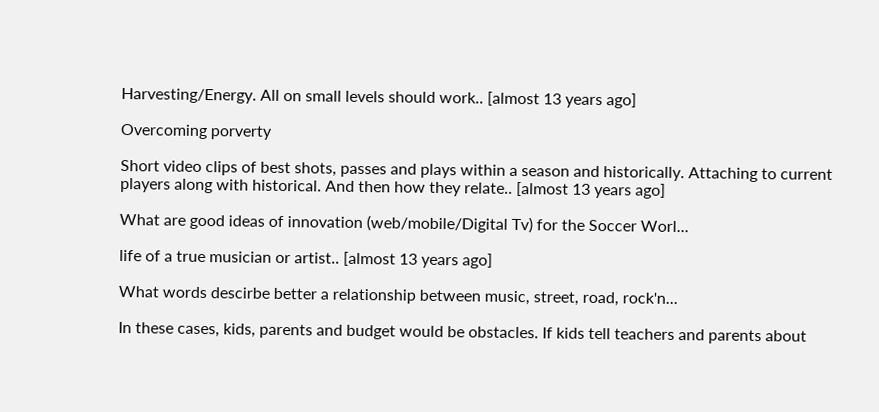Harvesting/Energy. All on small levels should work.. [almost 13 years ago]

Overcoming porverty

Short video clips of best shots, passes and plays within a season and historically. Attaching to current players along with historical. And then how they relate.. [almost 13 years ago]

What are good ideas of innovation (web/mobile/Digital Tv) for the Soccer Worl...

life of a true musician or artist.. [almost 13 years ago]

What words descirbe better a relationship between music, street, road, rock'n...

In these cases, kids, parents and budget would be obstacles. If kids tell teachers and parents about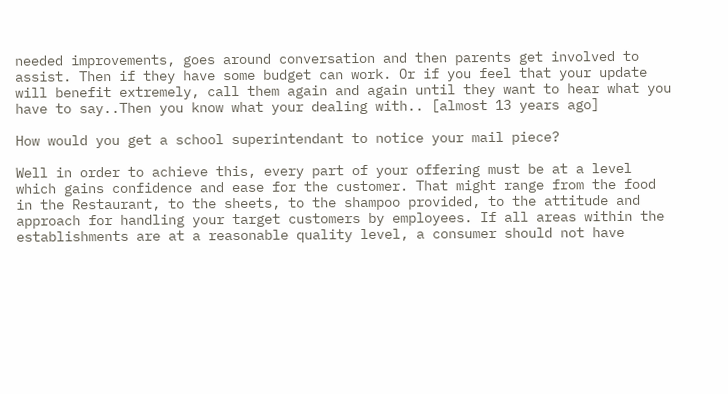needed improvements, goes around conversation and then parents get involved to assist. Then if they have some budget can work. Or if you feel that your update will benefit extremely, call them again and again until they want to hear what you have to say..Then you know what your dealing with.. [almost 13 years ago]

How would you get a school superintendant to notice your mail piece?

Well in order to achieve this, every part of your offering must be at a level which gains confidence and ease for the customer. That might range from the food in the Restaurant, to the sheets, to the shampoo provided, to the attitude and approach for handling your target customers by employees. If all areas within the establishments are at a reasonable quality level, a consumer should not have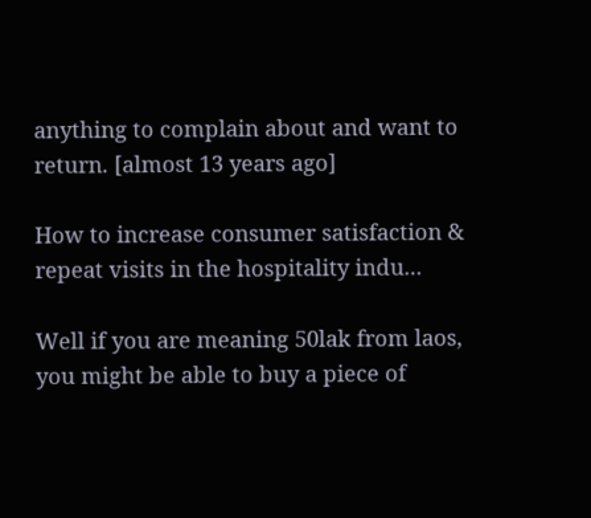anything to complain about and want to return. [almost 13 years ago]

How to increase consumer satisfaction & repeat visits in the hospitality indu...

Well if you are meaning 50lak from laos, you might be able to buy a piece of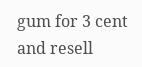gum for 3 cent and resell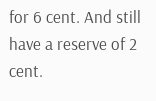for 6 cent. And still have a reserve of 2 cent.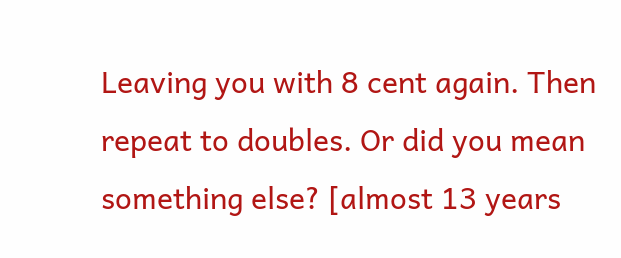Leaving you with 8 cent again. Then repeat to doubles. Or did you mean something else? [almost 13 years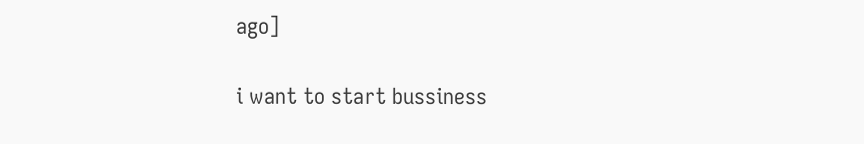ago]

i want to start bussiness